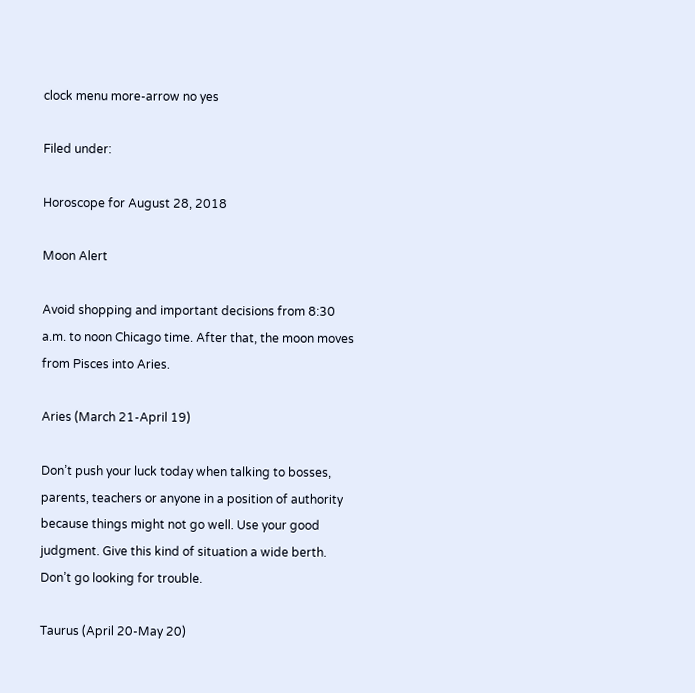clock menu more-arrow no yes

Filed under:

Horoscope for August 28, 2018

Moon Alert

Avoid shopping and important decisions from 8:30 a.m. to noon Chicago time. After that, the moon moves from Pisces into Aries.

Aries (March 21-April 19)

Don’t push your luck today when talking to bosses, parents, teachers or anyone in a position of authority because things might not go well. Use your good judgment. Give this kind of situation a wide berth. Don’t go looking for trouble.

Taurus (April 20-May 20)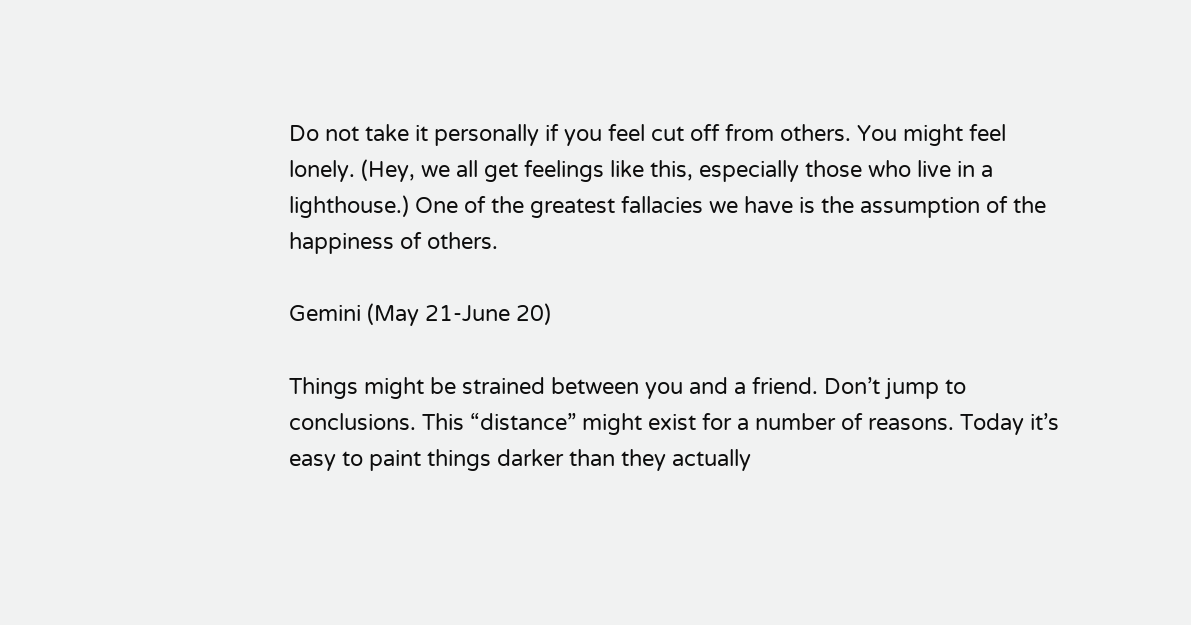Do not take it personally if you feel cut off from others. You might feel lonely. (Hey, we all get feelings like this, especially those who live in a lighthouse.) One of the greatest fallacies we have is the assumption of the happiness of others.

Gemini (May 21-June 20)

Things might be strained between you and a friend. Don’t jump to conclusions. This “distance” might exist for a number of reasons. Today it’s easy to paint things darker than they actually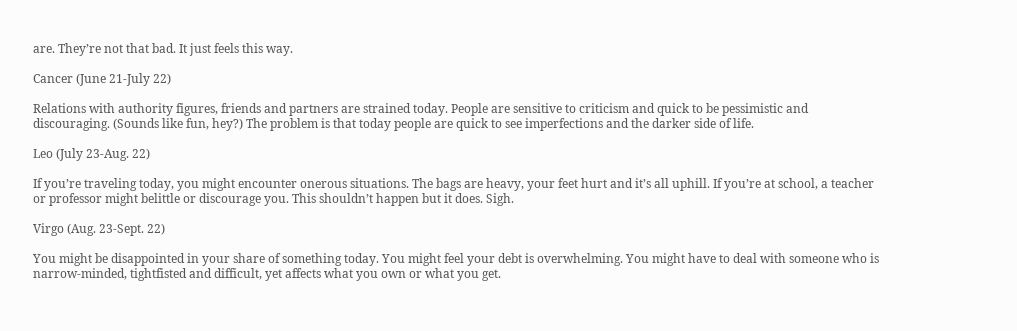are. They’re not that bad. It just feels this way.

Cancer (June 21-July 22)

Relations with authority figures, friends and partners are strained today. People are sensitive to criticism and quick to be pessimistic and discouraging. (Sounds like fun, hey?) The problem is that today people are quick to see imperfections and the darker side of life.

Leo (July 23-Aug. 22)

If you’re traveling today, you might encounter onerous situations. The bags are heavy, your feet hurt and it’s all uphill. If you’re at school, a teacher or professor might belittle or discourage you. This shouldn’t happen but it does. Sigh.

Virgo (Aug. 23-Sept. 22)

You might be disappointed in your share of something today. You might feel your debt is overwhelming. You might have to deal with someone who is narrow-minded, tightfisted and difficult, yet affects what you own or what you get.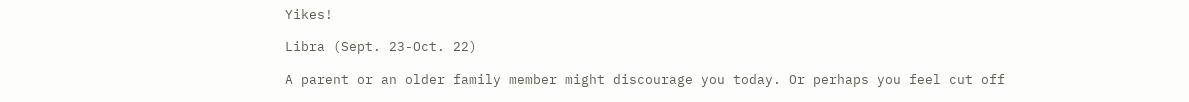Yikes!

Libra (Sept. 23-Oct. 22)

A parent or an older family member might discourage you today. Or perhaps you feel cut off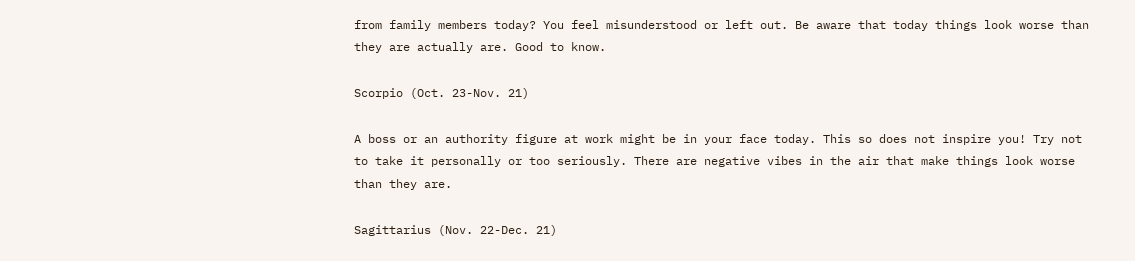from family members today? You feel misunderstood or left out. Be aware that today things look worse than they are actually are. Good to know.

Scorpio (Oct. 23-Nov. 21)

A boss or an authority figure at work might be in your face today. This so does not inspire you! Try not to take it personally or too seriously. There are negative vibes in the air that make things look worse than they are.

Sagittarius (Nov. 22-Dec. 21)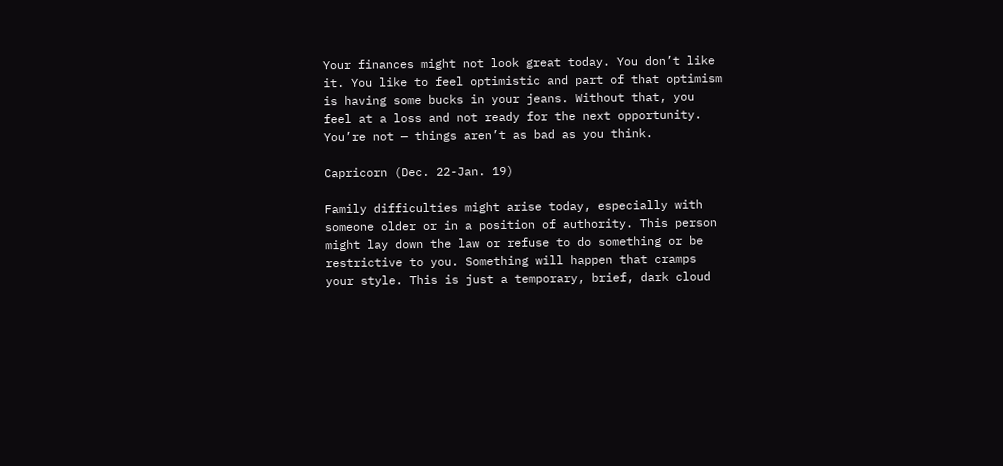Your finances might not look great today. You don’t like it. You like to feel optimistic and part of that optimism is having some bucks in your jeans. Without that, you feel at a loss and not ready for the next opportunity. You’re not — things aren’t as bad as you think.

Capricorn (Dec. 22-Jan. 19)

Family difficulties might arise today, especially with someone older or in a position of authority. This person might lay down the law or refuse to do something or be restrictive to you. Something will happen that cramps your style. This is just a temporary, brief, dark cloud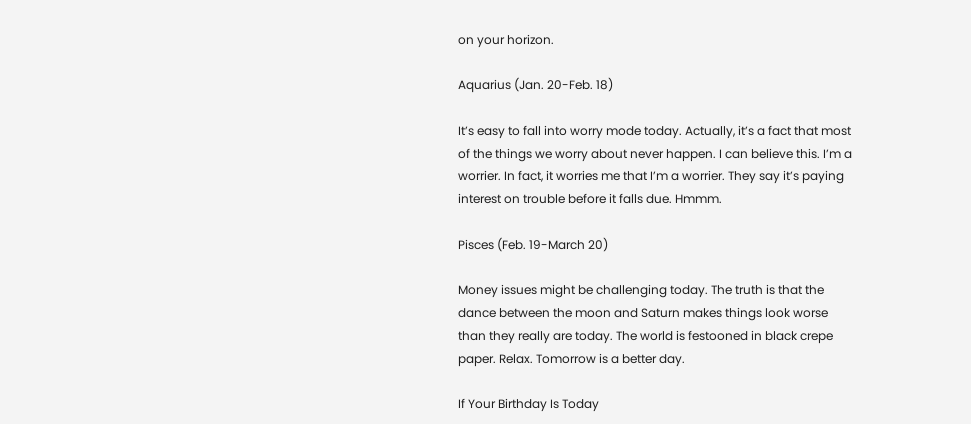on your horizon.

Aquarius (Jan. 20-Feb. 18)

It’s easy to fall into worry mode today. Actually, it’s a fact that most of the things we worry about never happen. I can believe this. I’m a worrier. In fact, it worries me that I’m a worrier. They say it’s paying interest on trouble before it falls due. Hmmm.

Pisces (Feb. 19-March 20)

Money issues might be challenging today. The truth is that the dance between the moon and Saturn makes things look worse than they really are today. The world is festooned in black crepe paper. Relax. Tomorrow is a better day.

If Your Birthday Is Today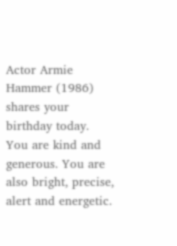Actor Armie Hammer (1986) shares your birthday today. You are kind and generous. You are also bright, precise, alert and energetic.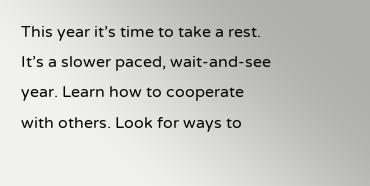This year it’s time to take a rest. It’s a slower paced, wait-and-see year. Learn how to cooperate with others. Look for ways to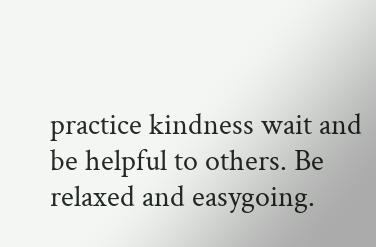practice kindness wait and be helpful to others. Be relaxed and easygoing.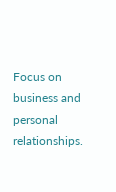Focus on business and personal relationships.